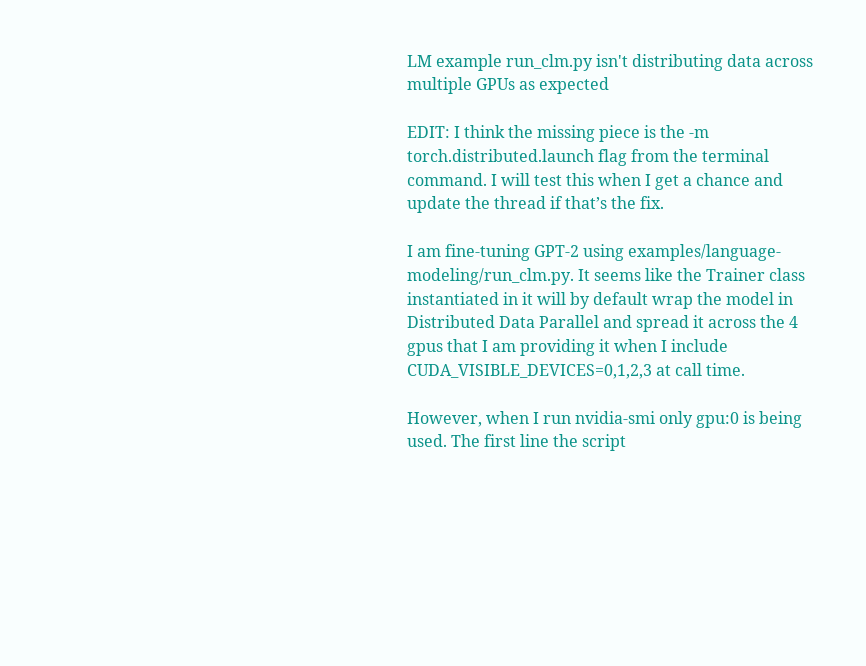LM example run_clm.py isn't distributing data across multiple GPUs as expected

EDIT: I think the missing piece is the -m torch.distributed.launch flag from the terminal command. I will test this when I get a chance and update the thread if that’s the fix.

I am fine-tuning GPT-2 using examples/language-modeling/run_clm.py. It seems like the Trainer class instantiated in it will by default wrap the model in Distributed Data Parallel and spread it across the 4 gpus that I am providing it when I include CUDA_VISIBLE_DEVICES=0,1,2,3 at call time.

However, when I run nvidia-smi only gpu:0 is being used. The first line the script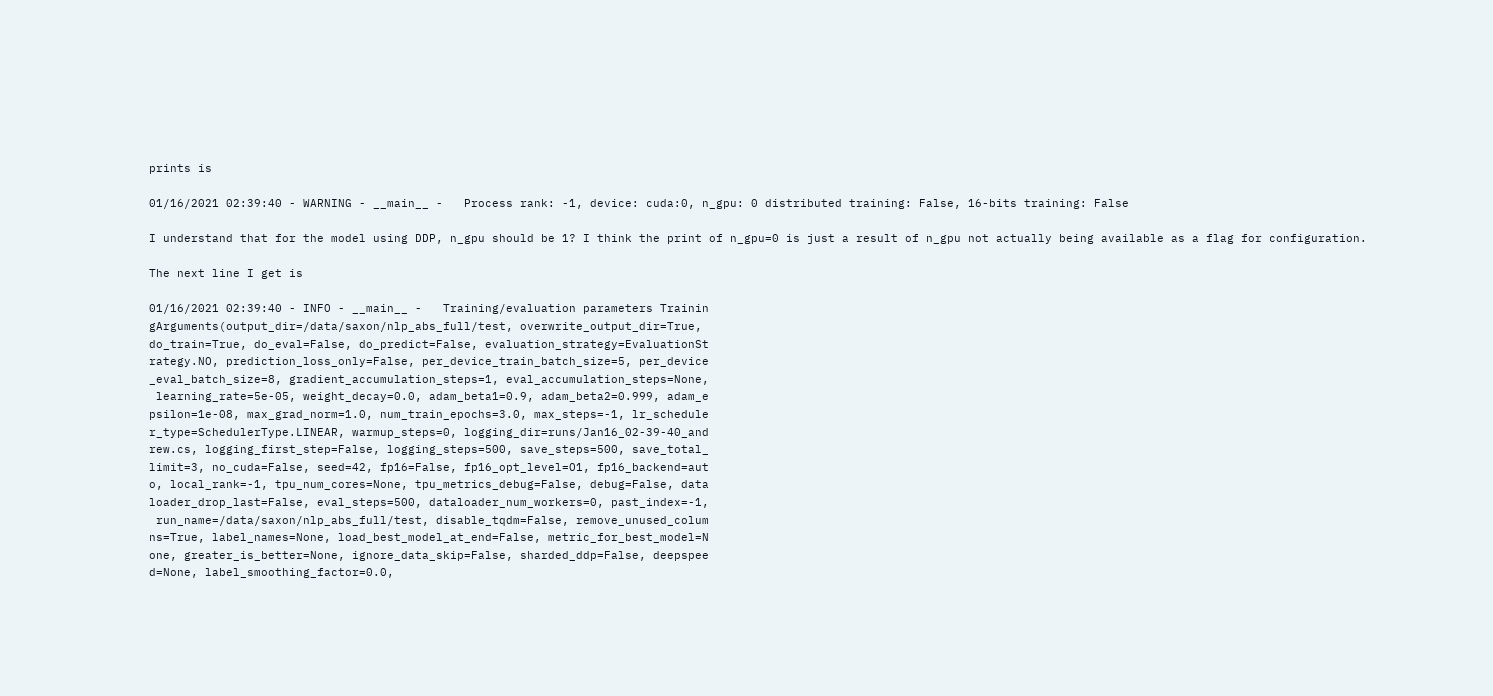prints is

01/16/2021 02:39:40 - WARNING - __main__ -   Process rank: -1, device: cuda:0, n_gpu: 0 distributed training: False, 16-bits training: False

I understand that for the model using DDP, n_gpu should be 1? I think the print of n_gpu=0 is just a result of n_gpu not actually being available as a flag for configuration.

The next line I get is

01/16/2021 02:39:40 - INFO - __main__ -   Training/evaluation parameters Trainin
gArguments(output_dir=/data/saxon/nlp_abs_full/test, overwrite_output_dir=True,
do_train=True, do_eval=False, do_predict=False, evaluation_strategy=EvaluationSt
rategy.NO, prediction_loss_only=False, per_device_train_batch_size=5, per_device
_eval_batch_size=8, gradient_accumulation_steps=1, eval_accumulation_steps=None,
 learning_rate=5e-05, weight_decay=0.0, adam_beta1=0.9, adam_beta2=0.999, adam_e
psilon=1e-08, max_grad_norm=1.0, num_train_epochs=3.0, max_steps=-1, lr_schedule
r_type=SchedulerType.LINEAR, warmup_steps=0, logging_dir=runs/Jan16_02-39-40_and
rew.cs, logging_first_step=False, logging_steps=500, save_steps=500, save_total_
limit=3, no_cuda=False, seed=42, fp16=False, fp16_opt_level=O1, fp16_backend=aut
o, local_rank=-1, tpu_num_cores=None, tpu_metrics_debug=False, debug=False, data
loader_drop_last=False, eval_steps=500, dataloader_num_workers=0, past_index=-1,
 run_name=/data/saxon/nlp_abs_full/test, disable_tqdm=False, remove_unused_colum
ns=True, label_names=None, load_best_model_at_end=False, metric_for_best_model=N
one, greater_is_better=None, ignore_data_skip=False, sharded_ddp=False, deepspee
d=None, label_smoothing_factor=0.0,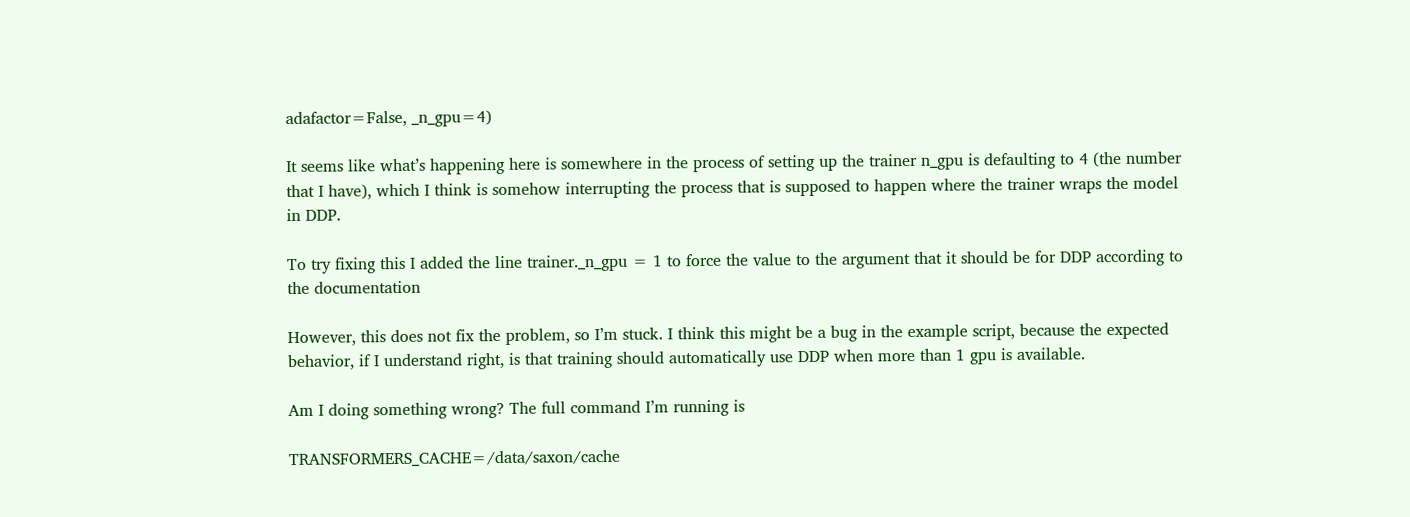adafactor=False, _n_gpu=4)

It seems like what’s happening here is somewhere in the process of setting up the trainer n_gpu is defaulting to 4 (the number that I have), which I think is somehow interrupting the process that is supposed to happen where the trainer wraps the model in DDP.

To try fixing this I added the line trainer._n_gpu = 1 to force the value to the argument that it should be for DDP according to the documentation

However, this does not fix the problem, so I’m stuck. I think this might be a bug in the example script, because the expected behavior, if I understand right, is that training should automatically use DDP when more than 1 gpu is available.

Am I doing something wrong? The full command I’m running is

TRANSFORMERS_CACHE=/data/saxon/cache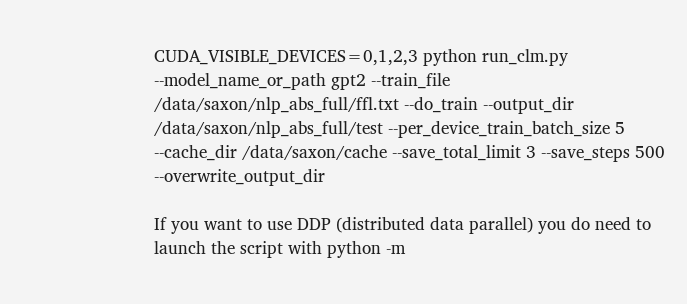CUDA_VISIBLE_DEVICES=0,1,2,3 python run_clm.py --model_name_or_path gpt2 --train_file /data/saxon/nlp_abs_full/ffl.txt --do_train --output_dir /data/saxon/nlp_abs_full/test --per_device_train_batch_size 5 --cache_dir /data/saxon/cache --save_total_limit 3 --save_steps 500 --overwrite_output_dir

If you want to use DDP (distributed data parallel) you do need to launch the script with python -m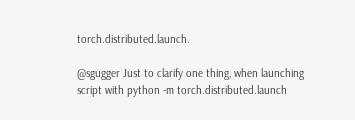torch.distributed.launch.

@sgugger Just to clarify one thing, when launching script with python -m torch.distributed.launch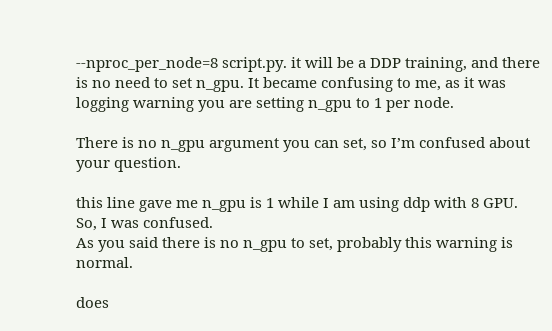--nproc_per_node=8 script.py. it will be a DDP training, and there is no need to set n_gpu. It became confusing to me, as it was logging warning you are setting n_gpu to 1 per node.

There is no n_gpu argument you can set, so I’m confused about your question.

this line gave me n_gpu is 1 while I am using ddp with 8 GPU. So, I was confused.
As you said there is no n_gpu to set, probably this warning is normal.

does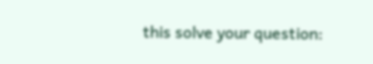this solve your question: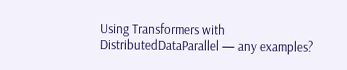Using Transformers with DistributedDataParallel — any examples?